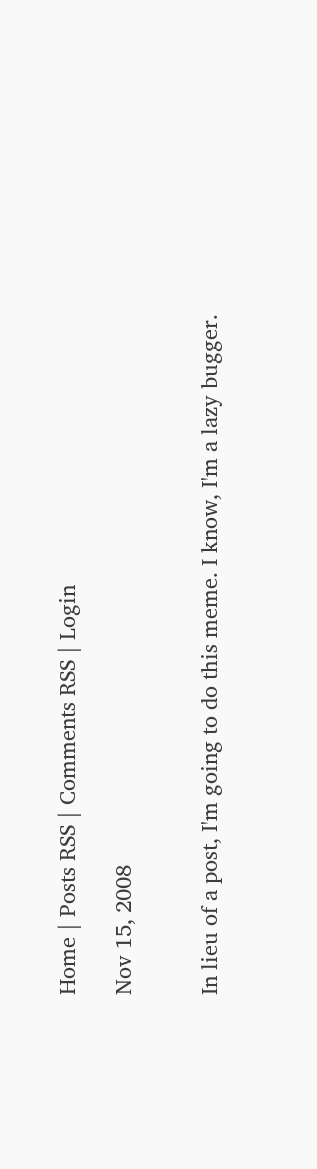Home | Posts RSS | Comments RSS | Login

Nov 15, 2008


In lieu of a post, I'm going to do this meme. I know, I'm a lazy bugger.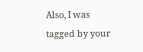Also, I was tagged by your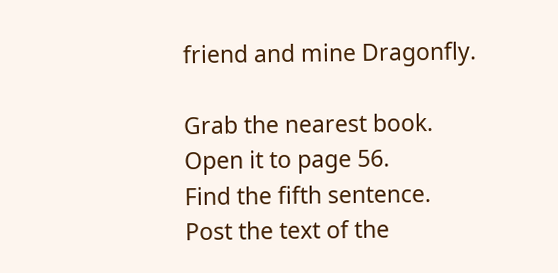friend and mine Dragonfly.

Grab the nearest book.
Open it to page 56.
Find the fifth sentence.
Post the text of the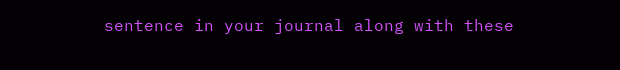sentence in your journal along with these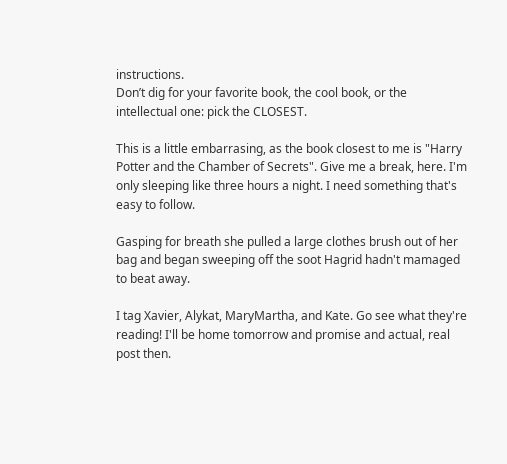instructions.
Don’t dig for your favorite book, the cool book, or the intellectual one: pick the CLOSEST.

This is a little embarrasing, as the book closest to me is "Harry Potter and the Chamber of Secrets". Give me a break, here. I'm only sleeping like three hours a night. I need something that's easy to follow.

Gasping for breath she pulled a large clothes brush out of her bag and began sweeping off the soot Hagrid hadn't mamaged to beat away.

I tag Xavier, Alykat, MaryMartha, and Kate. Go see what they're reading! I'll be home tomorrow and promise and actual, real post then.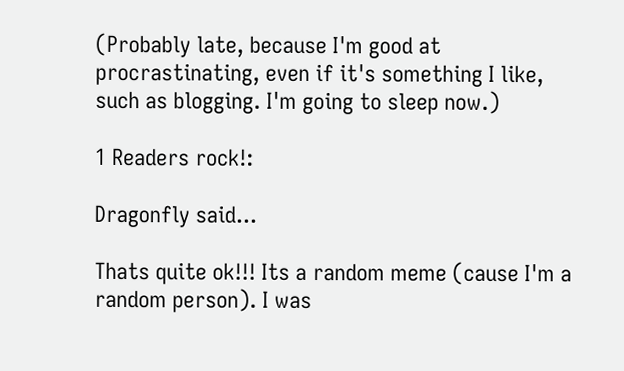(Probably late, because I'm good at procrastinating, even if it's something I like, such as blogging. I'm going to sleep now.)

1 Readers rock!:

Dragonfly said...

Thats quite ok!!! Its a random meme (cause I'm a random person). I was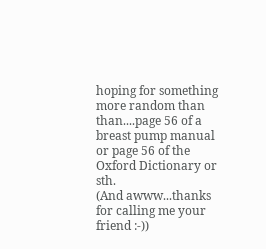hoping for something more random than than....page 56 of a breast pump manual or page 56 of the Oxford Dictionary or sth.
(And awww...thanks for calling me your friend :-))